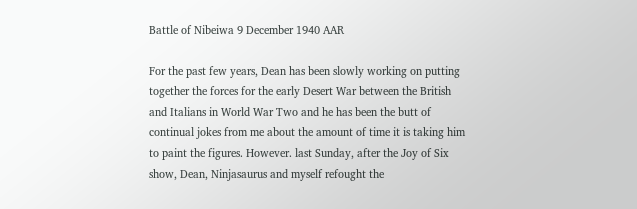Battle of Nibeiwa 9 December 1940 AAR

For the past few years, Dean has been slowly working on putting together the forces for the early Desert War between the British and Italians in World War Two and he has been the butt of continual jokes from me about the amount of time it is taking him to paint the figures. However. last Sunday, after the Joy of Six show, Dean, Ninjasaurus and myself refought the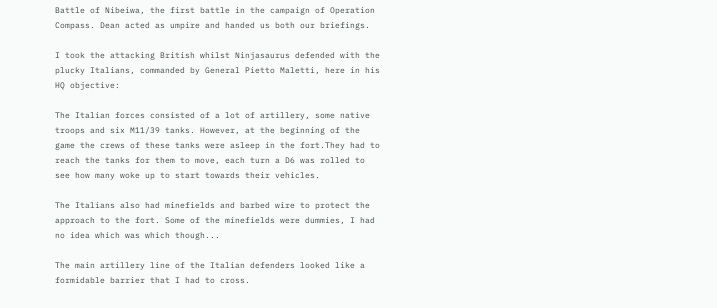Battle of Nibeiwa, the first battle in the campaign of Operation Compass. Dean acted as umpire and handed us both our briefings.

I took the attacking British whilst Ninjasaurus defended with the plucky Italians, commanded by General Pietto Maletti, here in his HQ objective:

The Italian forces consisted of a lot of artillery, some native troops and six M11/39 tanks. However, at the beginning of the game the crews of these tanks were asleep in the fort.They had to reach the tanks for them to move, each turn a D6 was rolled to see how many woke up to start towards their vehicles.

The Italians also had minefields and barbed wire to protect the approach to the fort. Some of the minefields were dummies, I had no idea which was which though...

The main artillery line of the Italian defenders looked like a formidable barrier that I had to cross.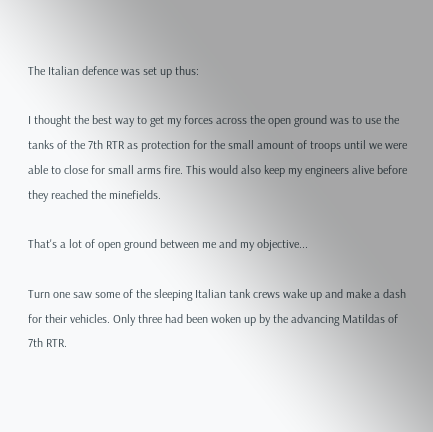The Italian defence was set up thus:

I thought the best way to get my forces across the open ground was to use the tanks of the 7th RTR as protection for the small amount of troops until we were able to close for small arms fire. This would also keep my engineers alive before they reached the minefields.

That's a lot of open ground between me and my objective...

Turn one saw some of the sleeping Italian tank crews wake up and make a dash for their vehicles. Only three had been woken up by the advancing Matildas of 7th RTR.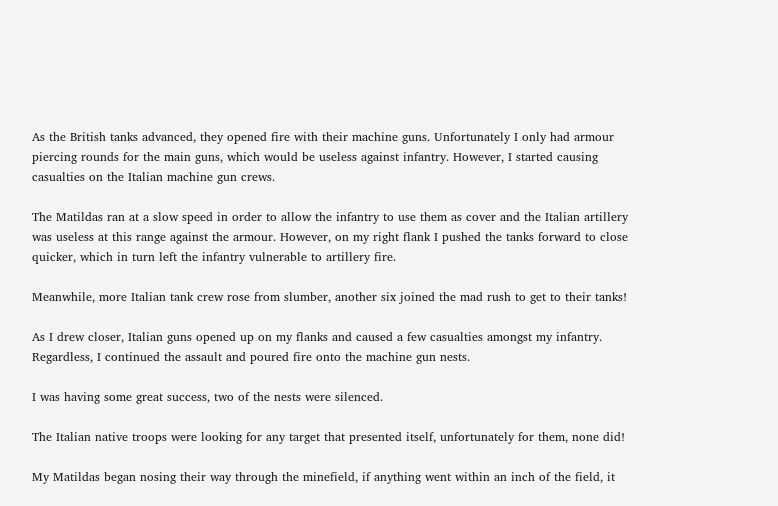As the British tanks advanced, they opened fire with their machine guns. Unfortunately I only had armour piercing rounds for the main guns, which would be useless against infantry. However, I started causing casualties on the Italian machine gun crews.

The Matildas ran at a slow speed in order to allow the infantry to use them as cover and the Italian artillery was useless at this range against the armour. However, on my right flank I pushed the tanks forward to close quicker, which in turn left the infantry vulnerable to artillery fire.

Meanwhile, more Italian tank crew rose from slumber, another six joined the mad rush to get to their tanks!

As I drew closer, Italian guns opened up on my flanks and caused a few casualties amongst my infantry. Regardless, I continued the assault and poured fire onto the machine gun nests.

I was having some great success, two of the nests were silenced.

The Italian native troops were looking for any target that presented itself, unfortunately for them, none did!

My Matildas began nosing their way through the minefield, if anything went within an inch of the field, it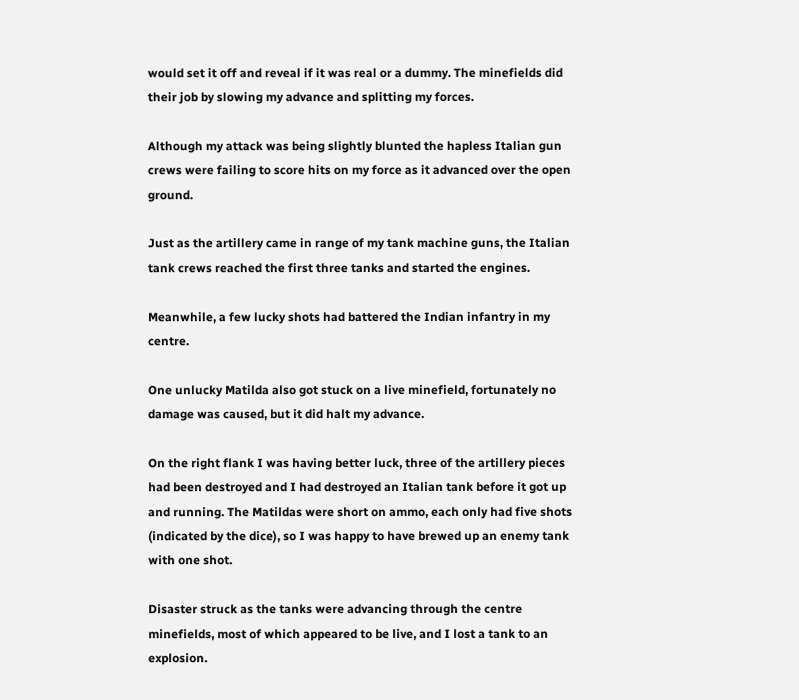would set it off and reveal if it was real or a dummy. The minefields did their job by slowing my advance and splitting my forces.

Although my attack was being slightly blunted the hapless Italian gun crews were failing to score hits on my force as it advanced over the open ground.

Just as the artillery came in range of my tank machine guns, the Italian tank crews reached the first three tanks and started the engines.

Meanwhile, a few lucky shots had battered the Indian infantry in my centre.

One unlucky Matilda also got stuck on a live minefield, fortunately no damage was caused, but it did halt my advance.

On the right flank I was having better luck, three of the artillery pieces had been destroyed and I had destroyed an Italian tank before it got up and running. The Matildas were short on ammo, each only had five shots (indicated by the dice), so I was happy to have brewed up an enemy tank with one shot.

Disaster struck as the tanks were advancing through the centre minefields, most of which appeared to be live, and I lost a tank to an explosion.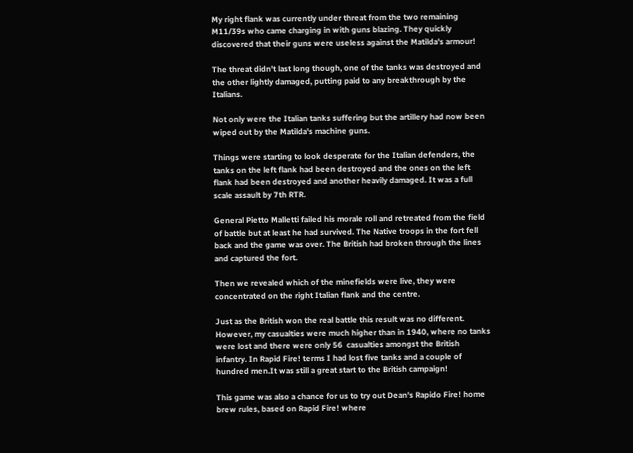My right flank was currently under threat from the two remaining M11/39s who came charging in with guns blazing. They quickly discovered that their guns were useless against the Matilda's armour!

The threat didn't last long though, one of the tanks was destroyed and the other lightly damaged, putting paid to any breakthrough by the Italians.

Not only were the Italian tanks suffering but the artillery had now been wiped out by the Matilda's machine guns.

Things were starting to look desperate for the Italian defenders, the tanks on the left flank had been destroyed and the ones on the left flank had been destroyed and another heavily damaged. It was a full scale assault by 7th RTR.

General Pietto Malletti failed his morale roll and retreated from the field of battle but at least he had survived. The Native troops in the fort fell back and the game was over. The British had broken through the lines and captured the fort.

Then we revealed which of the minefields were live, they were concentrated on the right Italian flank and the centre.

Just as the British won the real battle this result was no different. However, my casualties were much higher than in 1940, where no tanks were lost and there were only 56  casualties amongst the British infantry. In Rapid Fire! terms I had lost five tanks and a couple of hundred men.It was still a great start to the British campaign!

This game was also a chance for us to try out Dean's Rapido Fire! home brew rules, based on Rapid Fire! where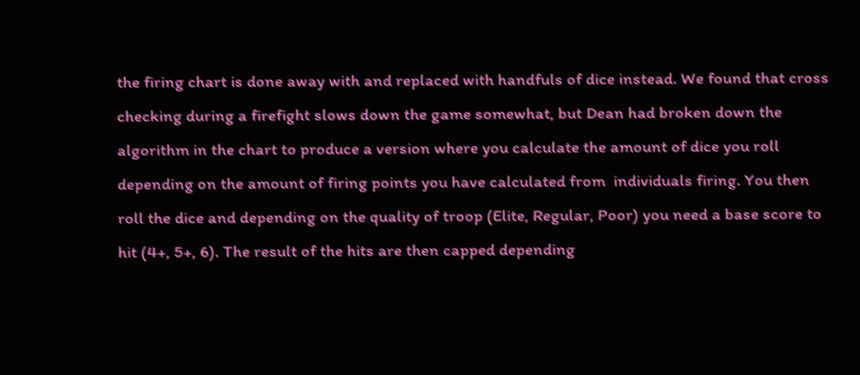the firing chart is done away with and replaced with handfuls of dice instead. We found that cross checking during a firefight slows down the game somewhat, but Dean had broken down the algorithm in the chart to produce a version where you calculate the amount of dice you roll depending on the amount of firing points you have calculated from  individuals firing. You then roll the dice and depending on the quality of troop (Elite, Regular, Poor) you need a base score to hit (4+, 5+, 6). The result of the hits are then capped depending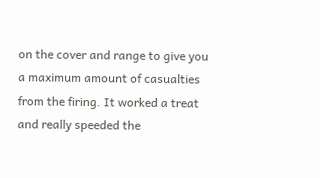on the cover and range to give you a maximum amount of casualties from the firing. It worked a treat and really speeded the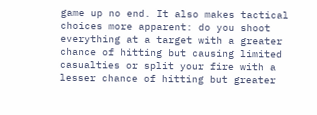game up no end. It also makes tactical choices more apparent: do you shoot everything at a target with a greater chance of hitting but causing limited casualties or split your fire with a lesser chance of hitting but greater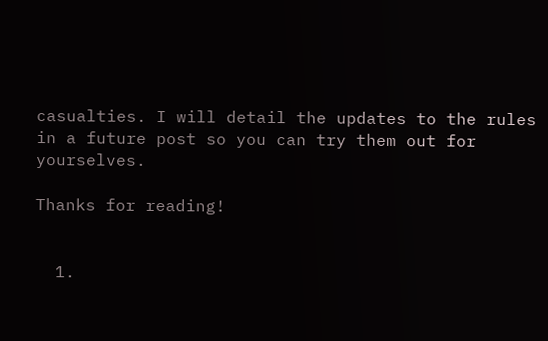casualties. I will detail the updates to the rules in a future post so you can try them out for yourselves.

Thanks for reading!


  1.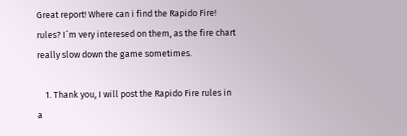Great report! Where can i find the Rapido Fire! rules? I´m very interesed on them, as the fire chart really slow down the game sometimes.

    1. Thank you, I will post the Rapido Fire rules in a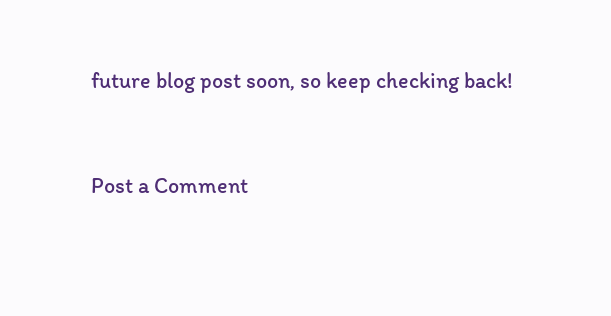future blog post soon, so keep checking back!


Post a Comment